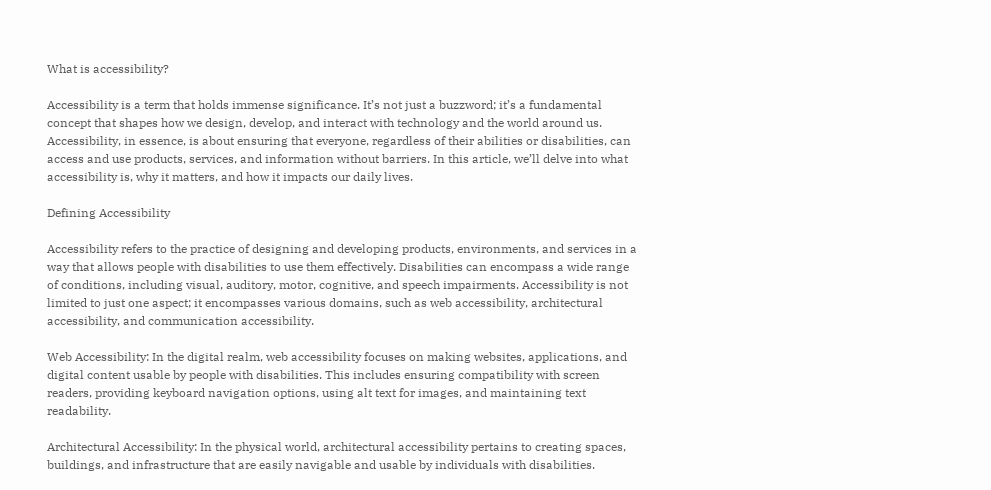What is accessibility?

Accessibility is a term that holds immense significance. It’s not just a buzzword; it’s a fundamental concept that shapes how we design, develop, and interact with technology and the world around us. Accessibility, in essence, is about ensuring that everyone, regardless of their abilities or disabilities, can access and use products, services, and information without barriers. In this article, we’ll delve into what accessibility is, why it matters, and how it impacts our daily lives.

Defining Accessibility

Accessibility refers to the practice of designing and developing products, environments, and services in a way that allows people with disabilities to use them effectively. Disabilities can encompass a wide range of conditions, including visual, auditory, motor, cognitive, and speech impairments. Accessibility is not limited to just one aspect; it encompasses various domains, such as web accessibility, architectural accessibility, and communication accessibility.

Web Accessibility: In the digital realm, web accessibility focuses on making websites, applications, and digital content usable by people with disabilities. This includes ensuring compatibility with screen readers, providing keyboard navigation options, using alt text for images, and maintaining text readability.

Architectural Accessibility: In the physical world, architectural accessibility pertains to creating spaces, buildings, and infrastructure that are easily navigable and usable by individuals with disabilities.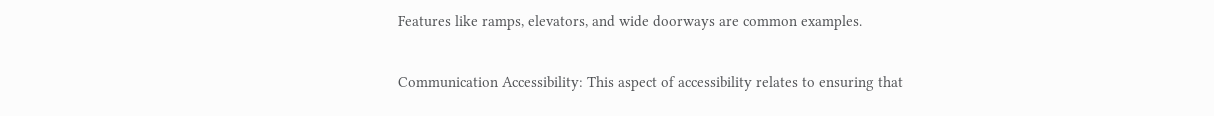Features like ramps, elevators, and wide doorways are common examples.

Communication Accessibility: This aspect of accessibility relates to ensuring that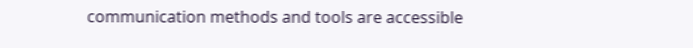communication methods and tools are accessible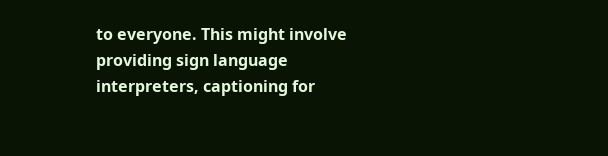to everyone. This might involve providing sign language interpreters, captioning for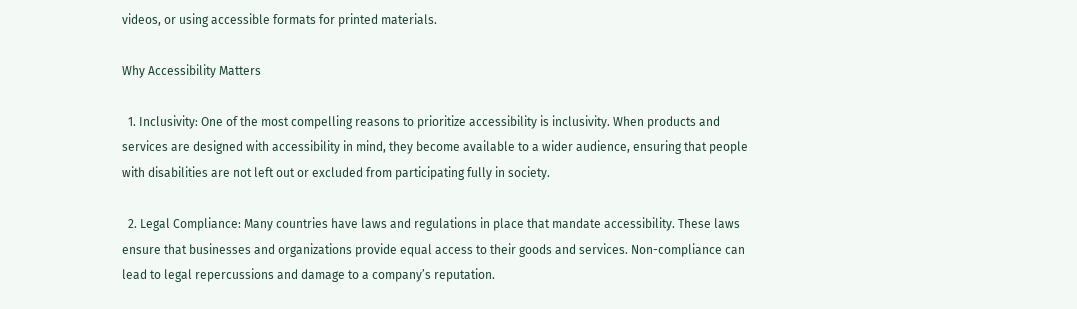videos, or using accessible formats for printed materials.

Why Accessibility Matters

  1. Inclusivity: One of the most compelling reasons to prioritize accessibility is inclusivity. When products and services are designed with accessibility in mind, they become available to a wider audience, ensuring that people with disabilities are not left out or excluded from participating fully in society.

  2. Legal Compliance: Many countries have laws and regulations in place that mandate accessibility. These laws ensure that businesses and organizations provide equal access to their goods and services. Non-compliance can lead to legal repercussions and damage to a company’s reputation.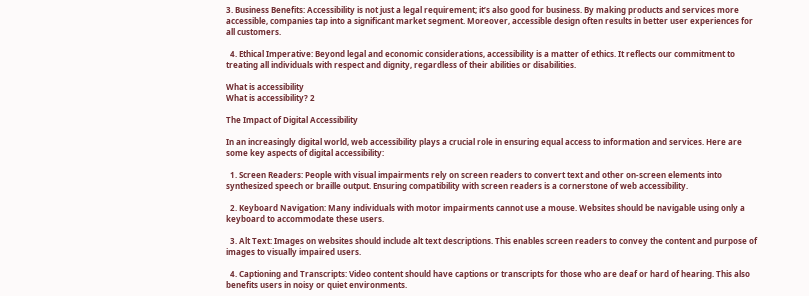3. Business Benefits: Accessibility is not just a legal requirement; it’s also good for business. By making products and services more accessible, companies tap into a significant market segment. Moreover, accessible design often results in better user experiences for all customers.

  4. Ethical Imperative: Beyond legal and economic considerations, accessibility is a matter of ethics. It reflects our commitment to treating all individuals with respect and dignity, regardless of their abilities or disabilities.

What is accessibility
What is accessibility? 2

The Impact of Digital Accessibility

In an increasingly digital world, web accessibility plays a crucial role in ensuring equal access to information and services. Here are some key aspects of digital accessibility:

  1. Screen Readers: People with visual impairments rely on screen readers to convert text and other on-screen elements into synthesized speech or braille output. Ensuring compatibility with screen readers is a cornerstone of web accessibility.

  2. Keyboard Navigation: Many individuals with motor impairments cannot use a mouse. Websites should be navigable using only a keyboard to accommodate these users.

  3. Alt Text: Images on websites should include alt text descriptions. This enables screen readers to convey the content and purpose of images to visually impaired users.

  4. Captioning and Transcripts: Video content should have captions or transcripts for those who are deaf or hard of hearing. This also benefits users in noisy or quiet environments.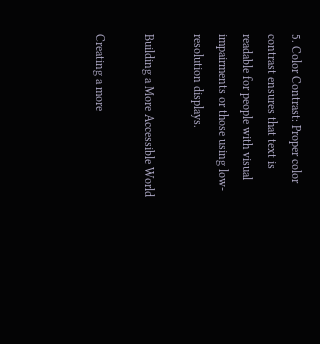5. Color Contrast: Proper color contrast ensures that text is readable for people with visual impairments or those using low-resolution displays.

Building a More Accessible World

Creating a more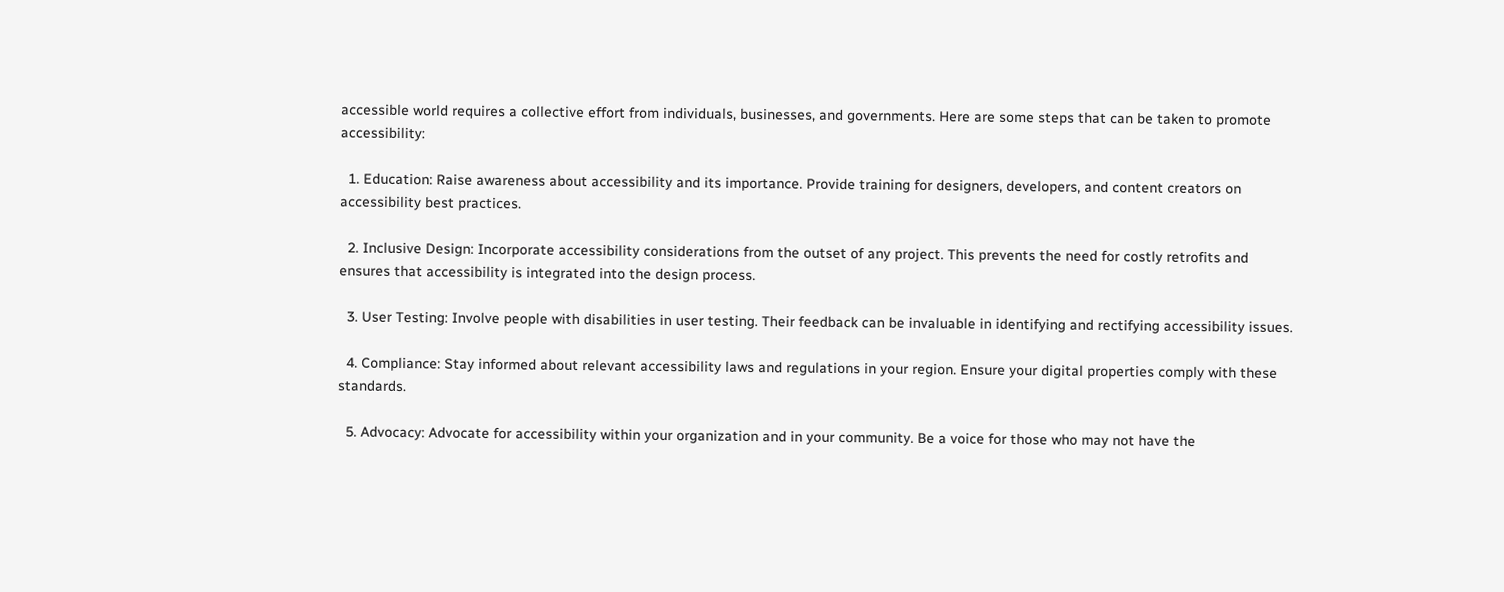accessible world requires a collective effort from individuals, businesses, and governments. Here are some steps that can be taken to promote accessibility:

  1. Education: Raise awareness about accessibility and its importance. Provide training for designers, developers, and content creators on accessibility best practices.

  2. Inclusive Design: Incorporate accessibility considerations from the outset of any project. This prevents the need for costly retrofits and ensures that accessibility is integrated into the design process.

  3. User Testing: Involve people with disabilities in user testing. Their feedback can be invaluable in identifying and rectifying accessibility issues.

  4. Compliance: Stay informed about relevant accessibility laws and regulations in your region. Ensure your digital properties comply with these standards.

  5. Advocacy: Advocate for accessibility within your organization and in your community. Be a voice for those who may not have the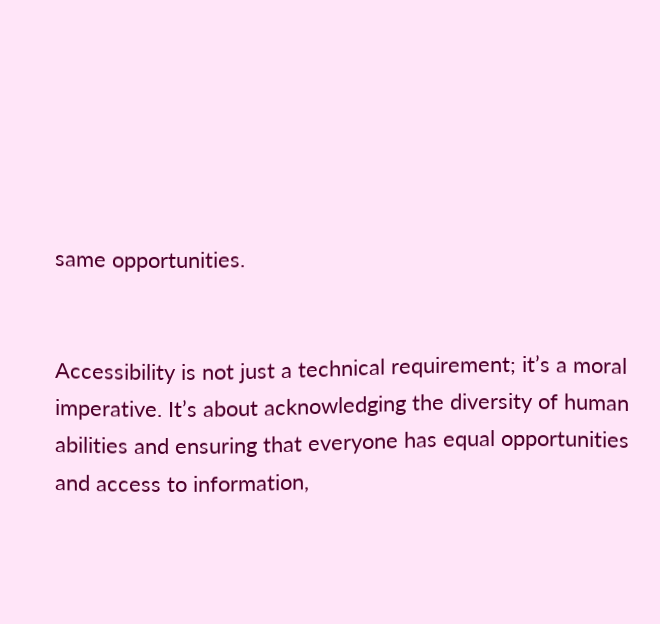same opportunities.


Accessibility is not just a technical requirement; it’s a moral imperative. It’s about acknowledging the diversity of human abilities and ensuring that everyone has equal opportunities and access to information,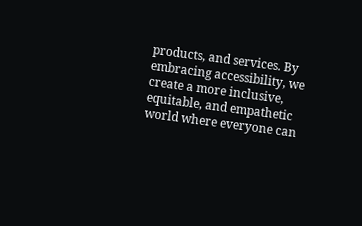products, and services. By embracing accessibility, we create a more inclusive, equitable, and empathetic world where everyone can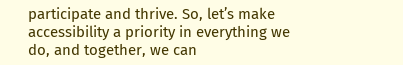participate and thrive. So, let’s make accessibility a priority in everything we do, and together, we can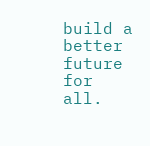build a better future for all.